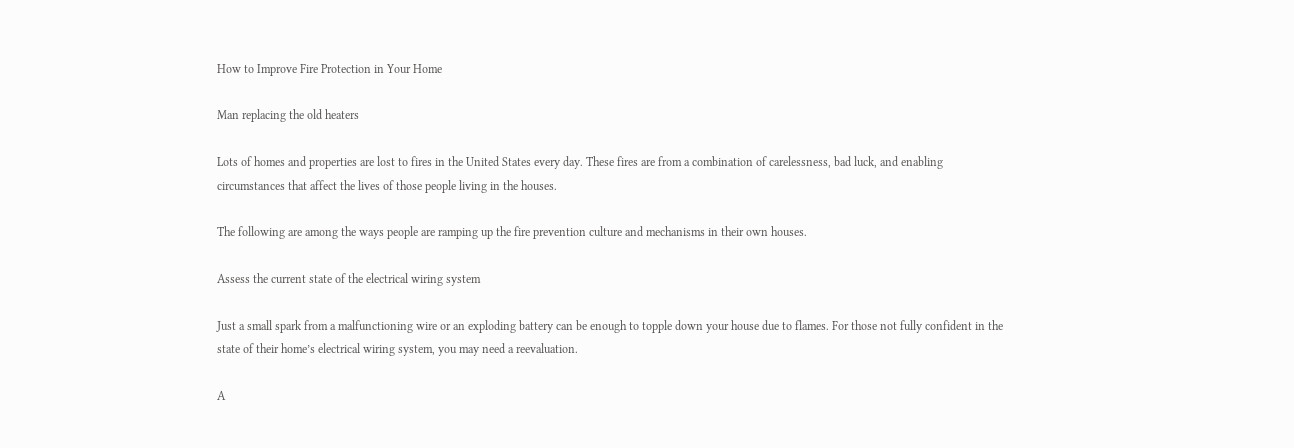How to Improve Fire Protection in Your Home

Man replacing the old heaters

Lots of homes and properties are lost to fires in the United States every day. These fires are from a combination of carelessness, bad luck, and enabling circumstances that affect the lives of those people living in the houses.

The following are among the ways people are ramping up the fire prevention culture and mechanisms in their own houses.

Assess the current state of the electrical wiring system

Just a small spark from a malfunctioning wire or an exploding battery can be enough to topple down your house due to flames. For those not fully confident in the state of their home’s electrical wiring system, you may need a reevaluation.

A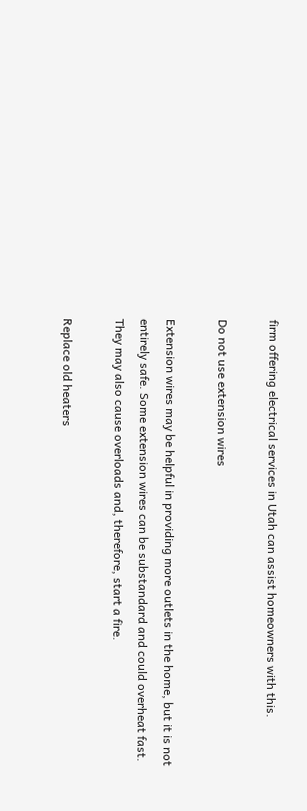firm offering electrical services in Utah can assist homeowners with this.

Do not use extension wires

Extension wires may be helpful in providing more outlets in the home, but it is not entirely safe. Some extension wires can be substandard and could overheat fast. They may also cause overloads and, therefore, start a fire.

Replace old heaters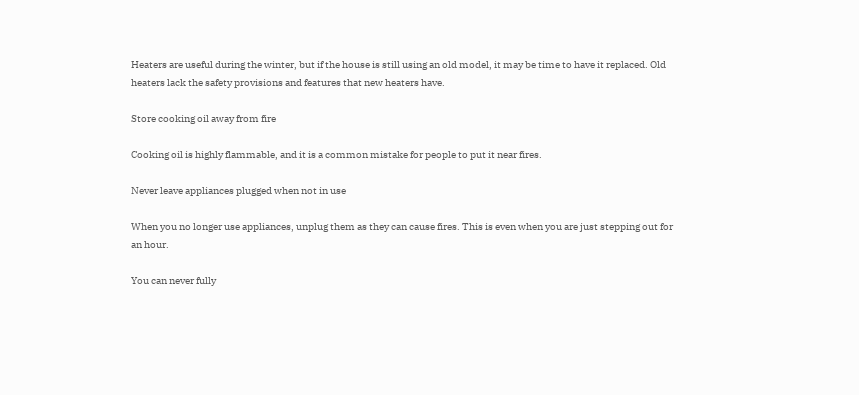Heaters are useful during the winter, but if the house is still using an old model, it may be time to have it replaced. Old heaters lack the safety provisions and features that new heaters have.

Store cooking oil away from fire

Cooking oil is highly flammable, and it is a common mistake for people to put it near fires.

Never leave appliances plugged when not in use

When you no longer use appliances, unplug them as they can cause fires. This is even when you are just stepping out for an hour.

You can never fully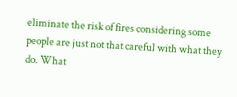eliminate the risk of fires considering some people are just not that careful with what they do. What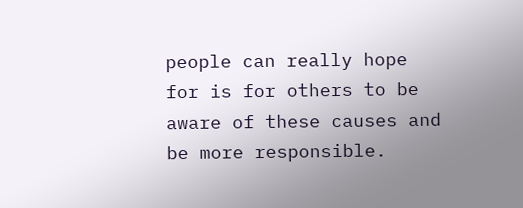people can really hope for is for others to be aware of these causes and be more responsible.